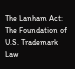The Lanham Act: The Foundation of U.S. Trademark Law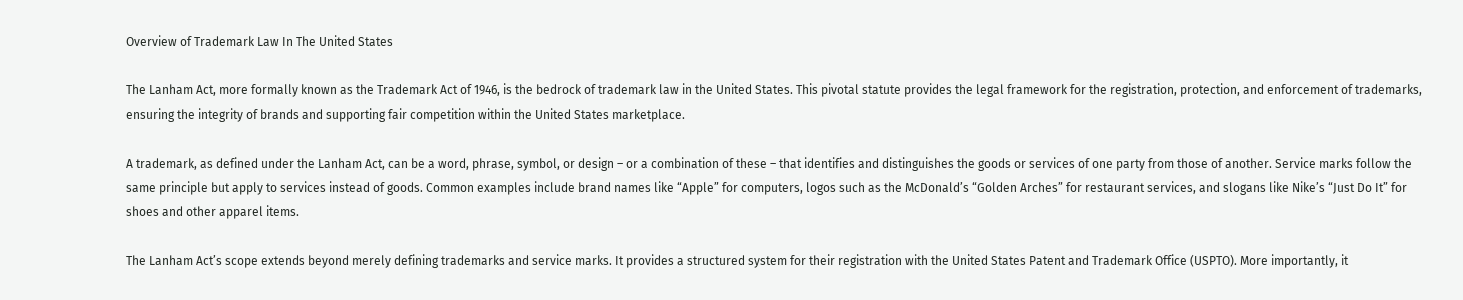Overview of Trademark Law In The United States

The Lanham Act, more formally known as the Trademark Act of 1946, is the bedrock of trademark law in the United States. This pivotal statute provides the legal framework for the registration, protection, and enforcement of trademarks, ensuring the integrity of brands and supporting fair competition within the United States marketplace.

A trademark, as defined under the Lanham Act, can be a word, phrase, symbol, or design – or a combination of these – that identifies and distinguishes the goods or services of one party from those of another. Service marks follow the same principle but apply to services instead of goods. Common examples include brand names like “Apple” for computers, logos such as the McDonald’s “Golden Arches” for restaurant services, and slogans like Nike’s “Just Do It” for shoes and other apparel items.

The Lanham Act’s scope extends beyond merely defining trademarks and service marks. It provides a structured system for their registration with the United States Patent and Trademark Office (USPTO). More importantly, it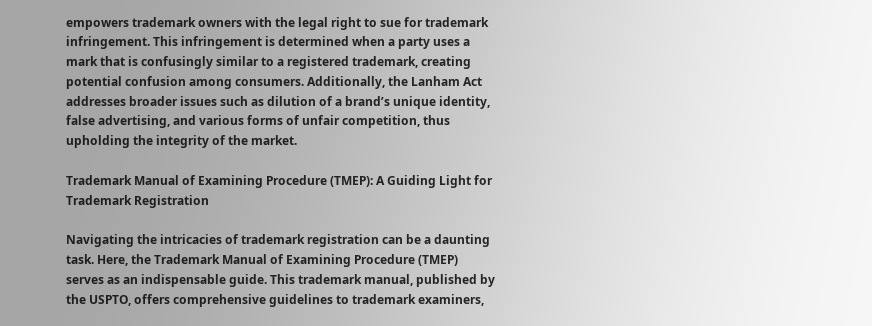empowers trademark owners with the legal right to sue for trademark infringement. This infringement is determined when a party uses a mark that is confusingly similar to a registered trademark, creating potential confusion among consumers. Additionally, the Lanham Act addresses broader issues such as dilution of a brand’s unique identity, false advertising, and various forms of unfair competition, thus upholding the integrity of the market.

Trademark Manual of Examining Procedure (TMEP): A Guiding Light for Trademark Registration

Navigating the intricacies of trademark registration can be a daunting task. Here, the Trademark Manual of Examining Procedure (TMEP) serves as an indispensable guide. This trademark manual, published by the USPTO, offers comprehensive guidelines to trademark examiners,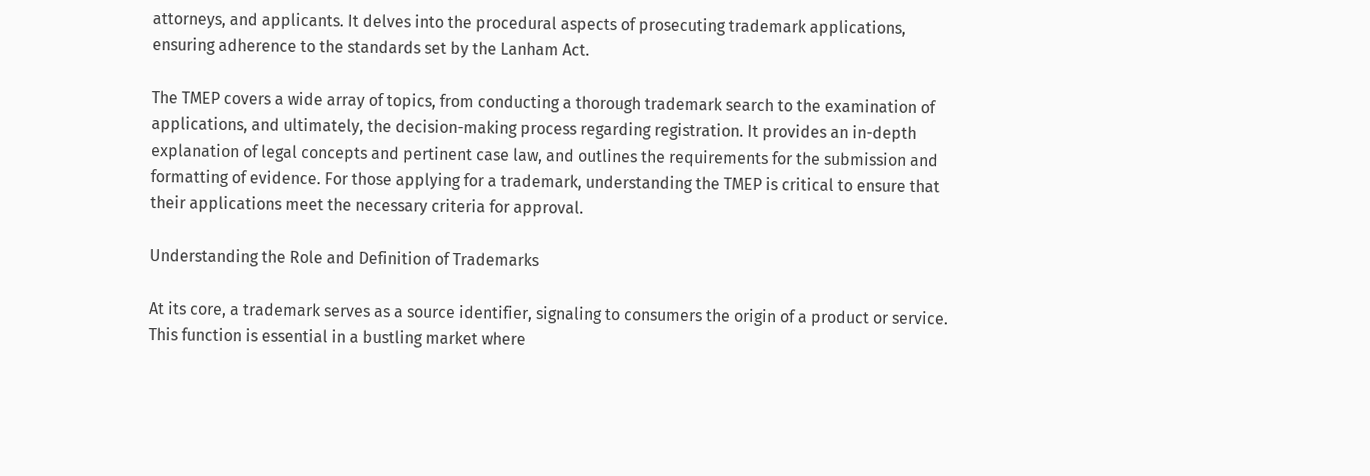attorneys, and applicants. It delves into the procedural aspects of prosecuting trademark applications, ensuring adherence to the standards set by the Lanham Act.

The TMEP covers a wide array of topics, from conducting a thorough trademark search to the examination of applications, and ultimately, the decision-making process regarding registration. It provides an in-depth explanation of legal concepts and pertinent case law, and outlines the requirements for the submission and formatting of evidence. For those applying for a trademark, understanding the TMEP is critical to ensure that their applications meet the necessary criteria for approval.

Understanding the Role and Definition of Trademarks

At its core, a trademark serves as a source identifier, signaling to consumers the origin of a product or service. This function is essential in a bustling market where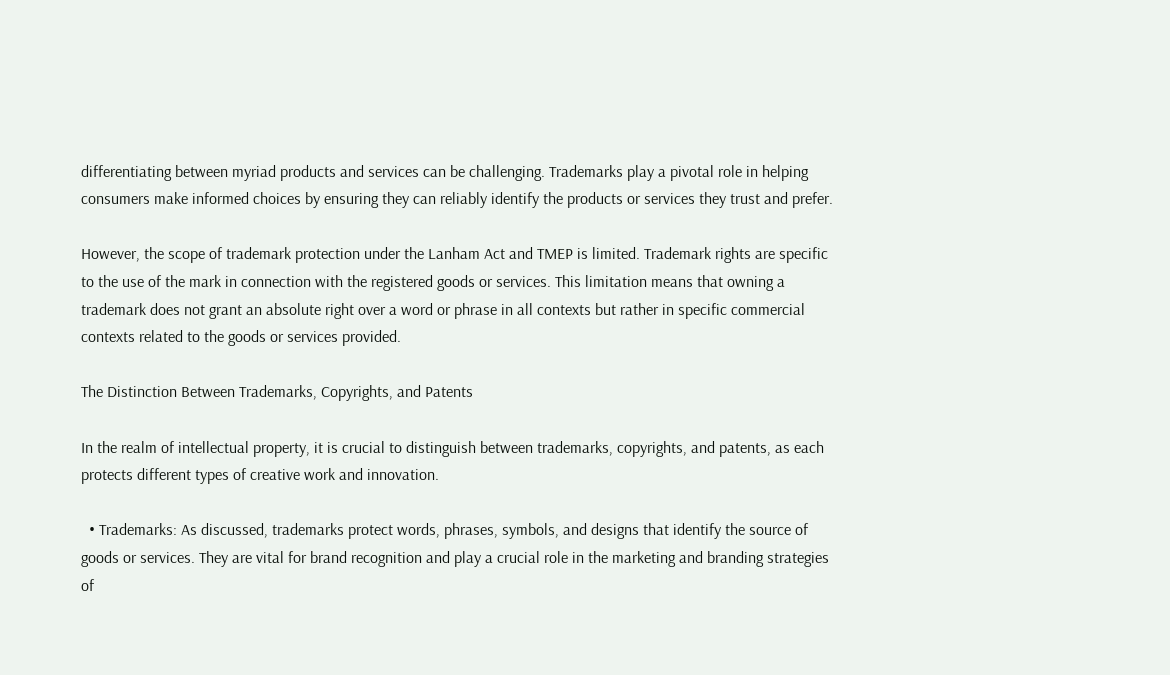differentiating between myriad products and services can be challenging. Trademarks play a pivotal role in helping consumers make informed choices by ensuring they can reliably identify the products or services they trust and prefer.

However, the scope of trademark protection under the Lanham Act and TMEP is limited. Trademark rights are specific to the use of the mark in connection with the registered goods or services. This limitation means that owning a trademark does not grant an absolute right over a word or phrase in all contexts but rather in specific commercial contexts related to the goods or services provided.

The Distinction Between Trademarks, Copyrights, and Patents

In the realm of intellectual property, it is crucial to distinguish between trademarks, copyrights, and patents, as each protects different types of creative work and innovation.

  • Trademarks: As discussed, trademarks protect words, phrases, symbols, and designs that identify the source of goods or services. They are vital for brand recognition and play a crucial role in the marketing and branding strategies of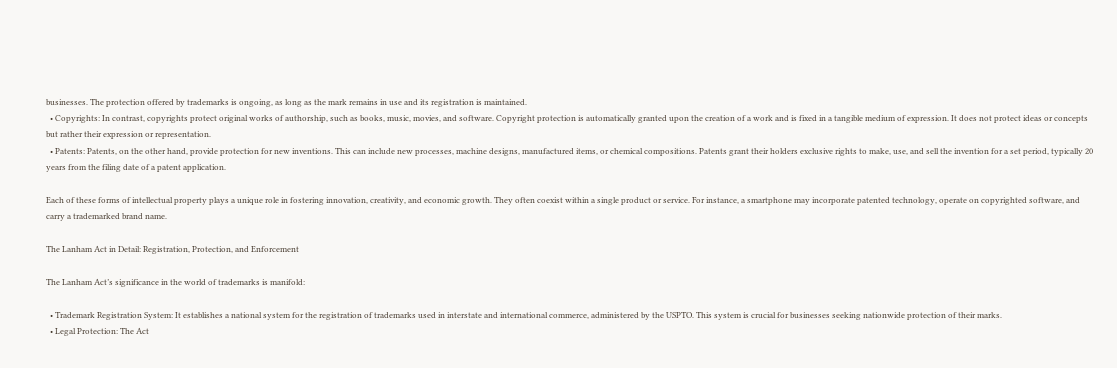businesses. The protection offered by trademarks is ongoing, as long as the mark remains in use and its registration is maintained.
  • Copyrights: In contrast, copyrights protect original works of authorship, such as books, music, movies, and software. Copyright protection is automatically granted upon the creation of a work and is fixed in a tangible medium of expression. It does not protect ideas or concepts but rather their expression or representation.
  • Patents: Patents, on the other hand, provide protection for new inventions. This can include new processes, machine designs, manufactured items, or chemical compositions. Patents grant their holders exclusive rights to make, use, and sell the invention for a set period, typically 20 years from the filing date of a patent application.

Each of these forms of intellectual property plays a unique role in fostering innovation, creativity, and economic growth. They often coexist within a single product or service. For instance, a smartphone may incorporate patented technology, operate on copyrighted software, and carry a trademarked brand name.

The Lanham Act in Detail: Registration, Protection, and Enforcement

The Lanham Act’s significance in the world of trademarks is manifold:

  • Trademark Registration System: It establishes a national system for the registration of trademarks used in interstate and international commerce, administered by the USPTO. This system is crucial for businesses seeking nationwide protection of their marks.
  • Legal Protection: The Act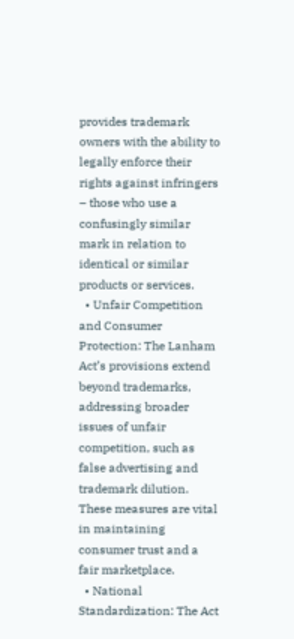provides trademark owners with the ability to legally enforce their rights against infringers – those who use a confusingly similar mark in relation to identical or similar products or services.
  • Unfair Competition and Consumer Protection: The Lanham Act’s provisions extend beyond trademarks, addressing broader issues of unfair competition, such as false advertising and trademark dilution. These measures are vital in maintaining consumer trust and a fair marketplace.
  • National Standardization: The Act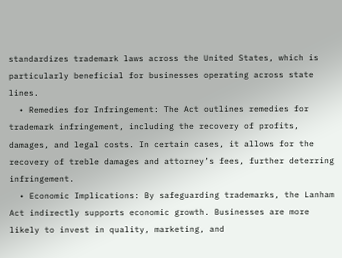standardizes trademark laws across the United States, which is particularly beneficial for businesses operating across state lines.
  • Remedies for Infringement: The Act outlines remedies for trademark infringement, including the recovery of profits, damages, and legal costs. In certain cases, it allows for the recovery of treble damages and attorney’s fees, further deterring infringement.
  • Economic Implications: By safeguarding trademarks, the Lanham Act indirectly supports economic growth. Businesses are more likely to invest in quality, marketing, and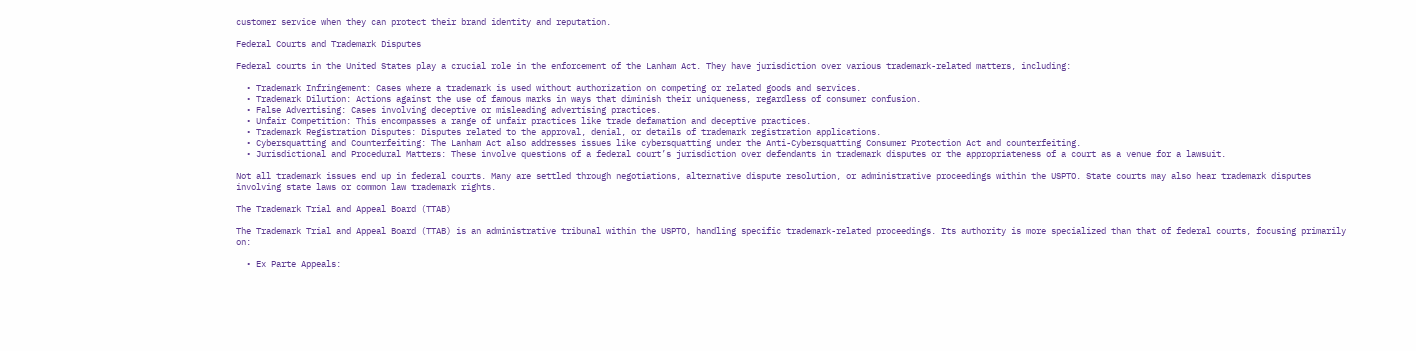customer service when they can protect their brand identity and reputation.

Federal Courts and Trademark Disputes

Federal courts in the United States play a crucial role in the enforcement of the Lanham Act. They have jurisdiction over various trademark-related matters, including:

  • Trademark Infringement: Cases where a trademark is used without authorization on competing or related goods and services.
  • Trademark Dilution: Actions against the use of famous marks in ways that diminish their uniqueness, regardless of consumer confusion.
  • False Advertising: Cases involving deceptive or misleading advertising practices.
  • Unfair Competition: This encompasses a range of unfair practices like trade defamation and deceptive practices.
  • Trademark Registration Disputes: Disputes related to the approval, denial, or details of trademark registration applications.
  • Cybersquatting and Counterfeiting: The Lanham Act also addresses issues like cybersquatting under the Anti-Cybersquatting Consumer Protection Act and counterfeiting.
  • Jurisdictional and Procedural Matters: These involve questions of a federal court’s jurisdiction over defendants in trademark disputes or the appropriateness of a court as a venue for a lawsuit.

Not all trademark issues end up in federal courts. Many are settled through negotiations, alternative dispute resolution, or administrative proceedings within the USPTO. State courts may also hear trademark disputes involving state laws or common law trademark rights.

The Trademark Trial and Appeal Board (TTAB)

The Trademark Trial and Appeal Board (TTAB) is an administrative tribunal within the USPTO, handling specific trademark-related proceedings. Its authority is more specialized than that of federal courts, focusing primarily on:

  • Ex Parte Appeals: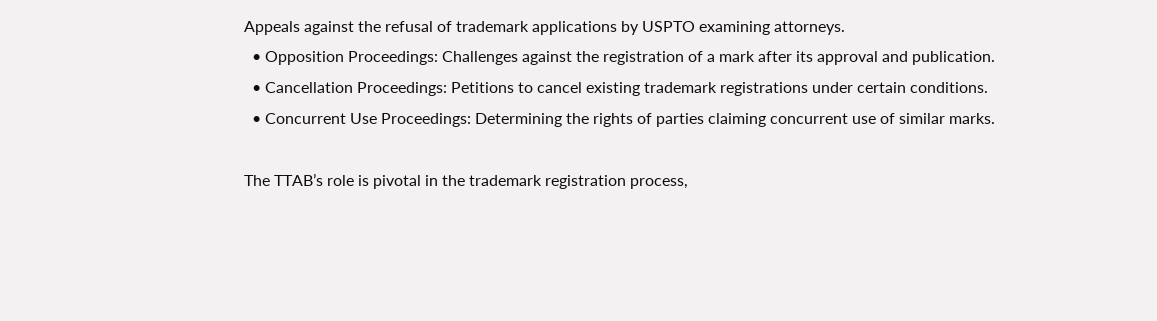Appeals against the refusal of trademark applications by USPTO examining attorneys.
  • Opposition Proceedings: Challenges against the registration of a mark after its approval and publication.
  • Cancellation Proceedings: Petitions to cancel existing trademark registrations under certain conditions.
  • Concurrent Use Proceedings: Determining the rights of parties claiming concurrent use of similar marks.

The TTAB’s role is pivotal in the trademark registration process,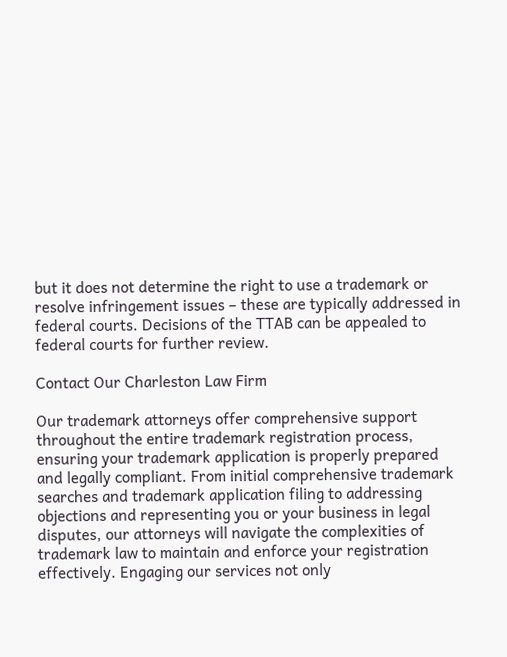but it does not determine the right to use a trademark or resolve infringement issues – these are typically addressed in federal courts. Decisions of the TTAB can be appealed to federal courts for further review.

Contact Our Charleston Law Firm

Our trademark attorneys offer comprehensive support throughout the entire trademark registration process, ensuring your trademark application is properly prepared and legally compliant. From initial comprehensive trademark searches and trademark application filing to addressing objections and representing you or your business in legal disputes, our attorneys will navigate the complexities of trademark law to maintain and enforce your registration effectively. Engaging our services not only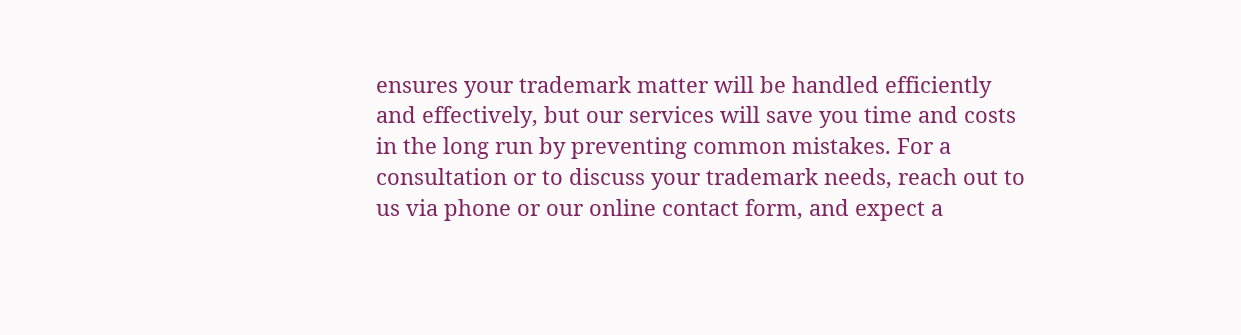ensures your trademark matter will be handled efficiently and effectively, but our services will save you time and costs in the long run by preventing common mistakes. For a consultation or to discuss your trademark needs, reach out to us via phone or our online contact form, and expect a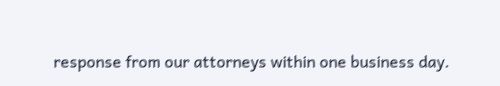response from our attorneys within one business day.